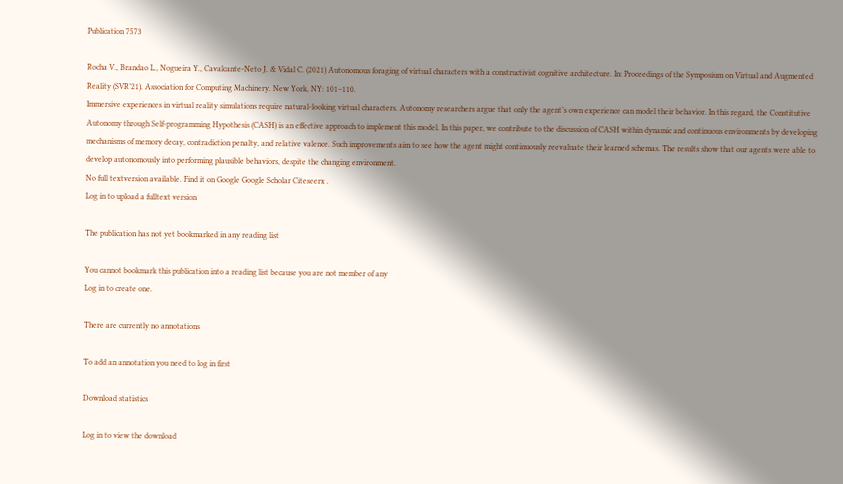Publication 7573

Rocha V., Brandao L., Nogueira Y., Cavalcante-Neto J. & Vidal C. (2021) Autonomous foraging of virtual characters with a constructivist cognitive architecture. In: Proceedings of the Symposium on Virtual and Augmented Reality (SVR’21). Association for Computing Machinery. New York, NY: 101–110.
Immersive experiences in virtual reality simulations require natural-looking virtual characters. Autonomy researchers argue that only the agent’s own experience can model their behavior. In this regard, the Constitutive Autonomy through Self-programming Hypothesis (CASH) is an effective approach to implement this model. In this paper, we contribute to the discussion of CASH within dynamic and continuous environments by developing mechanisms of memory decay, contradiction penalty, and relative valence. Such improvements aim to see how the agent might continuously reevaluate their learned schemas. The results show that our agents were able to develop autonomously into performing plausible behaviors, despite the changing environment.
No full textversion available. Find it on Google Google Scholar Citeseerx .
Log in to upload a fulltext version

The publication has not yet bookmarked in any reading list

You cannot bookmark this publication into a reading list because you are not member of any
Log in to create one.

There are currently no annotations

To add an annotation you need to log in first

Download statistics

Log in to view the download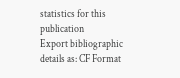statistics for this publication
Export bibliographic details as: CF Format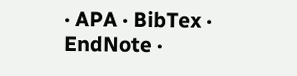· APA · BibTex · EndNote ·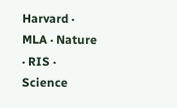Harvard · MLA · Nature · RIS · Science